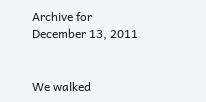Archive for December 13, 2011


We walked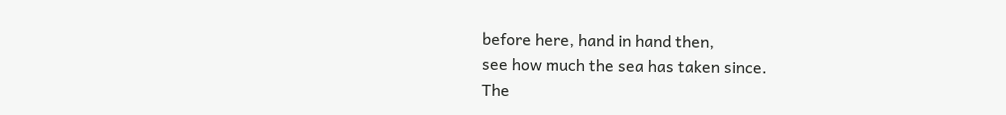before here, hand in hand then,
see how much the sea has taken since.
The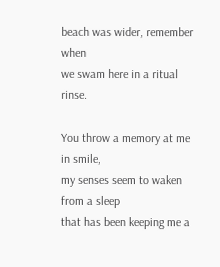beach was wider, remember when
we swam here in a ritual rinse.

You throw a memory at me in smile,
my senses seem to waken from a sleep
that has been keeping me a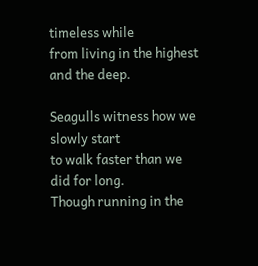timeless while
from living in the highest and the deep.

Seagulls witness how we slowly start
to walk faster than we did for long.
Though running in the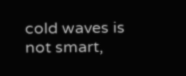cold waves is not smart,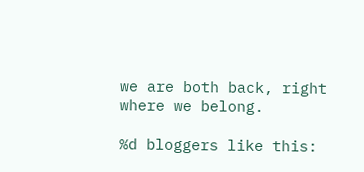we are both back, right where we belong.

%d bloggers like this: